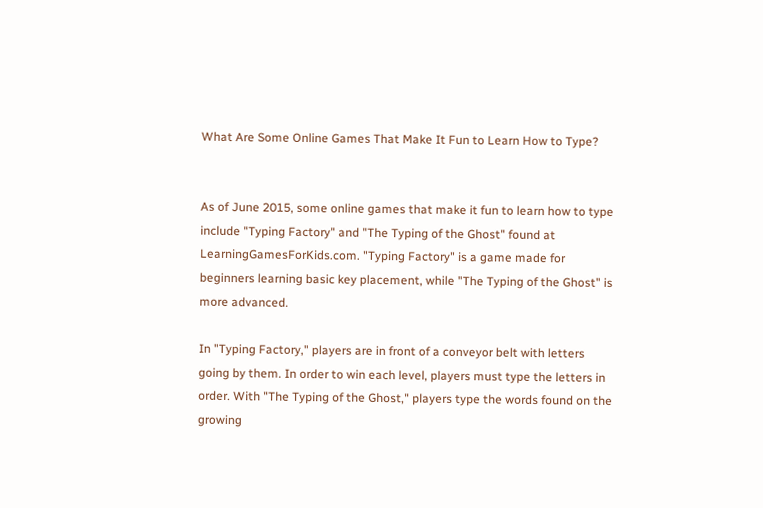What Are Some Online Games That Make It Fun to Learn How to Type?


As of June 2015, some online games that make it fun to learn how to type include "Typing Factory" and "The Typing of the Ghost" found at LearningGamesForKids.com. "Typing Factory" is a game made for beginners learning basic key placement, while "The Typing of the Ghost" is more advanced.

In "Typing Factory," players are in front of a conveyor belt with letters going by them. In order to win each level, players must type the letters in order. With "The Typing of the Ghost," players type the words found on the growing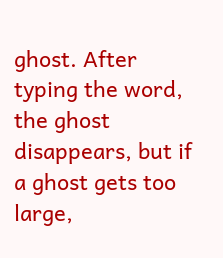ghost. After typing the word, the ghost disappears, but if a ghost gets too large,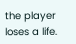the player loses a life.